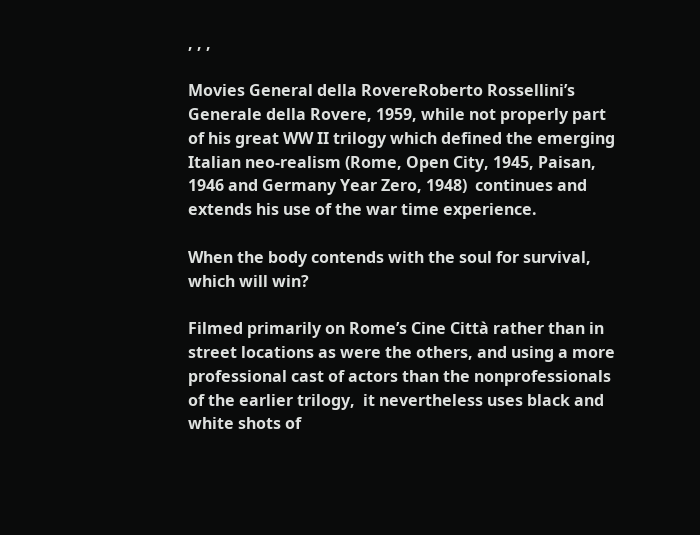, , ,

Movies General della RovereRoberto Rossellini’s  Generale della Rovere, 1959, while not properly part of his great WW II trilogy which defined the emerging Italian neo-realism (Rome, Open City, 1945, Paisan, 1946 and Germany Year Zero, 1948)  continues and extends his use of the war time experience.

When the body contends with the soul for survival, which will win?

Filmed primarily on Rome’s Cine Città rather than in street locations as were the others, and using a more professional cast of actors than the nonprofessionals of the earlier trilogy,  it nevertheless uses black and white shots of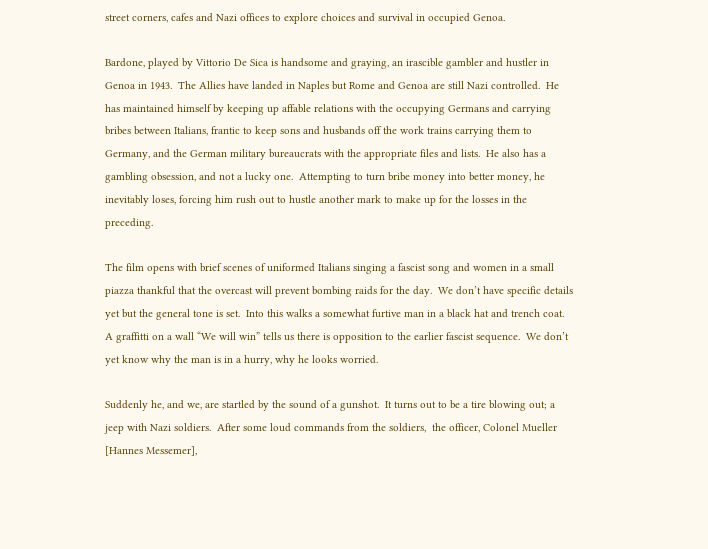street corners, cafes and Nazi offices to explore choices and survival in occupied Genoa.

Bardone, played by Vittorio De Sica is handsome and graying, an irascible gambler and hustler in Genoa in 1943.  The Allies have landed in Naples but Rome and Genoa are still Nazi controlled.  He has maintained himself by keeping up affable relations with the occupying Germans and carrying bribes between Italians, frantic to keep sons and husbands off the work trains carrying them to Germany, and the German military bureaucrats with the appropriate files and lists.  He also has a gambling obsession, and not a lucky one.  Attempting to turn bribe money into better money, he inevitably loses, forcing him rush out to hustle another mark to make up for the losses in the preceding.

The film opens with brief scenes of uniformed Italians singing a fascist song and women in a small piazza thankful that the overcast will prevent bombing raids for the day.  We don’t have specific details yet but the general tone is set.  Into this walks a somewhat furtive man in a black hat and trench coat. A graffitti on a wall “We will win” tells us there is opposition to the earlier fascist sequence.  We don’t yet know why the man is in a hurry, why he looks worried.

Suddenly he, and we, are startled by the sound of a gunshot.  It turns out to be a tire blowing out; a jeep with Nazi soldiers.  After some loud commands from the soldiers,  the officer, Colonel Mueller [Hannes Messemer],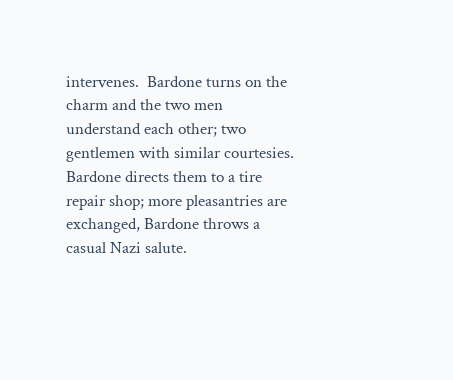intervenes.  Bardone turns on the charm and the two men understand each other; two gentlemen with similar courtesies.  Bardone directs them to a tire repair shop; more pleasantries are exchanged, Bardone throws a casual Nazi salute.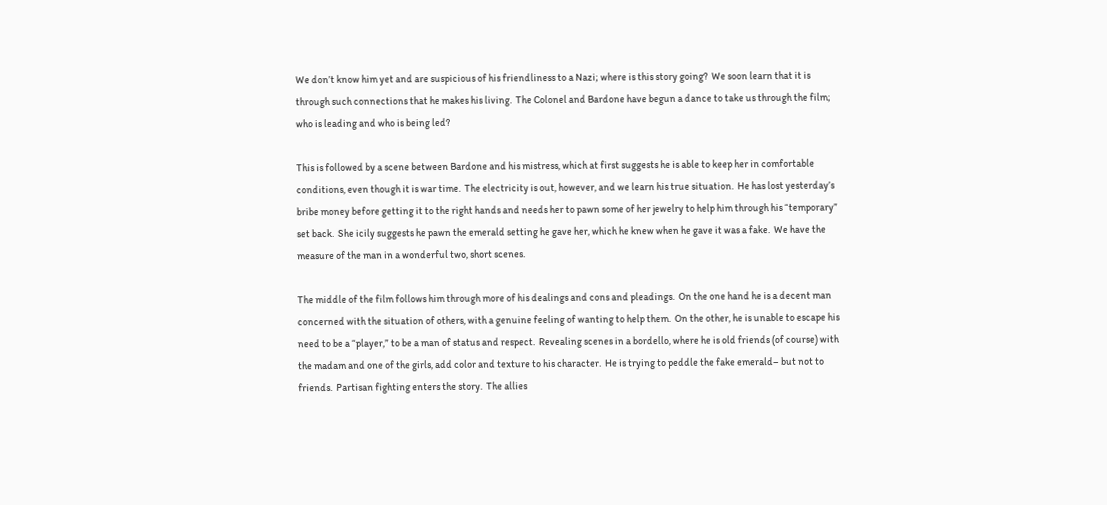We don’t know him yet and are suspicious of his friendliness to a Nazi; where is this story going?  We soon learn that it is through such connections that he makes his living.  The Colonel and Bardone have begun a dance to take us through the film; who is leading and who is being led?

This is followed by a scene between Bardone and his mistress, which at first suggests he is able to keep her in comfortable conditions, even though it is war time.  The electricity is out, however, and we learn his true situation.  He has lost yesterday’s bribe money before getting it to the right hands and needs her to pawn some of her jewelry to help him through his “temporary” set back.  She icily suggests he pawn the emerald setting he gave her, which he knew when he gave it was a fake.  We have the measure of the man in a wonderful two, short scenes.

The middle of the film follows him through more of his dealings and cons and pleadings.  On the one hand he is a decent man concerned with the situation of others, with a genuine feeling of wanting to help them.  On the other, he is unable to escape his need to be a “player,” to be a man of status and respect.  Revealing scenes in a bordello, where he is old friends (of course) with the madam and one of the girls, add color and texture to his character.  He is trying to peddle the fake emerald– but not to friends.  Partisan fighting enters the story.  The allies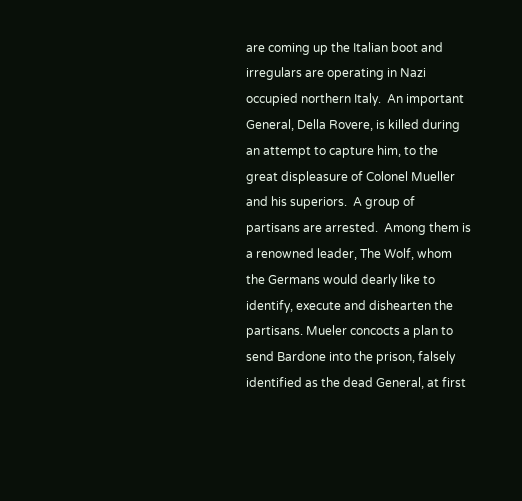are coming up the Italian boot and irregulars are operating in Nazi occupied northern Italy.  An important General, Della Rovere, is killed during an attempt to capture him, to the great displeasure of Colonel Mueller and his superiors.  A group of partisans are arrested.  Among them is a renowned leader, The Wolf, whom the Germans would dearly like to identify, execute and dishearten the partisans. Mueler concocts a plan to send Bardone into the prison, falsely identified as the dead General, at first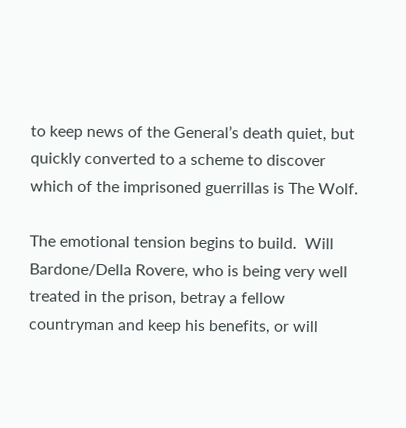to keep news of the General’s death quiet, but quickly converted to a scheme to discover which of the imprisoned guerrillas is The Wolf.

The emotional tension begins to build.  Will Bardone/Della Rovere, who is being very well treated in the prison, betray a fellow countryman and keep his benefits, or will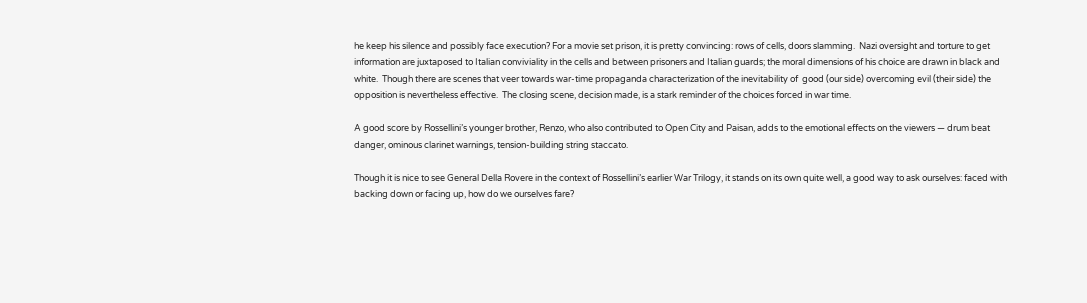he keep his silence and possibly face execution? For a movie set prison, it is pretty convincing: rows of cells, doors slamming.  Nazi oversight and torture to get information are juxtaposed to Italian conviviality in the cells and between prisoners and Italian guards; the moral dimensions of his choice are drawn in black and white.  Though there are scenes that veer towards war-time propaganda characterization of the inevitability of  good (our side) overcoming evil (their side) the opposition is nevertheless effective.  The closing scene, decision made, is a stark reminder of the choices forced in war time.

A good score by Rossellini’s younger brother, Renzo, who also contributed to Open City and Paisan, adds to the emotional effects on the viewers — drum beat danger, ominous clarinet warnings, tension-building string staccato.

Though it is nice to see General Della Rovere in the context of Rossellini’s earlier War Trilogy, it stands on its own quite well, a good way to ask ourselves: faced with backing down or facing up, how do we ourselves fare?